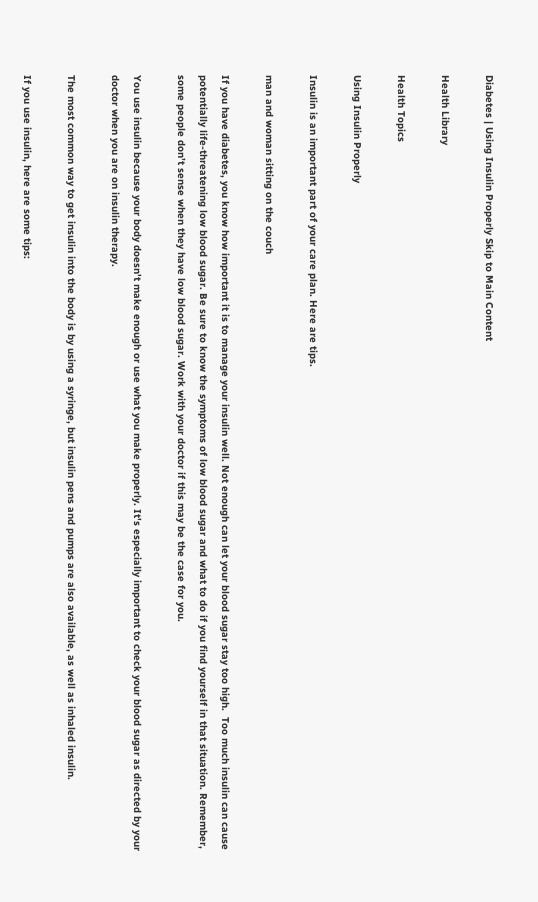Diabetes | Using Insulin Properly Skip to Main Content

Health Library

Health Topics

Using Insulin Properly

Insulin is an important part of your care plan. Here are tips.

man and woman sitting on the couch

If you have diabetes, you know how important it is to manage your insulin well. Not enough can let your blood sugar stay too high.  Too much insulin can cause potentially life-threatening low blood sugar. Be sure to know the symptoms of low blood sugar and what to do if you find yourself in that situation. Remember, some people don’t sense when they have low blood sugar. Work with your doctor if this may be the case for you.

You use insulin because your body doesn't make enough or use what you make properly. It's especially important to check your blood sugar as directed by your doctor when you are on insulin therapy.

The most common way to get insulin into the body is by using a syringe, but insulin pens and pumps are also available, as well as inhaled insulin.

If you use insulin, here are some tips: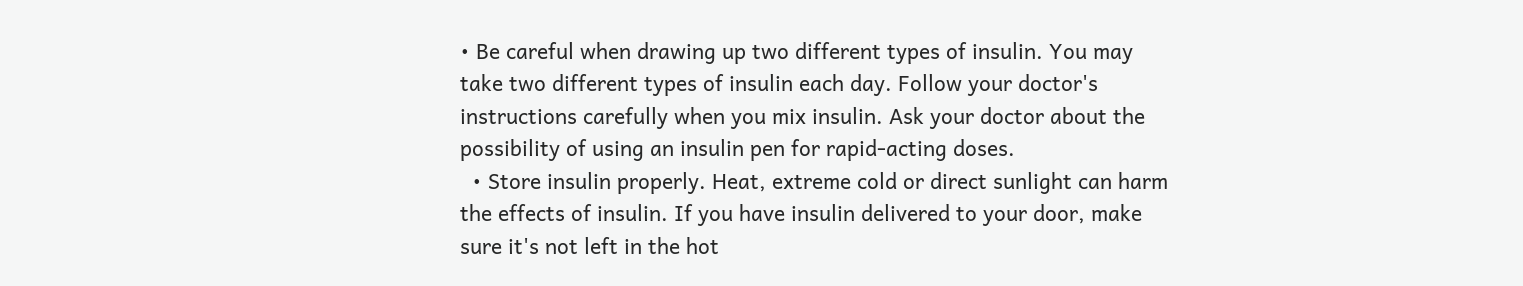• Be careful when drawing up two different types of insulin. You may take two different types of insulin each day. Follow your doctor's instructions carefully when you mix insulin. Ask your doctor about the possibility of using an insulin pen for rapid-acting doses.
  • Store insulin properly. Heat, extreme cold or direct sunlight can harm the effects of insulin. If you have insulin delivered to your door, make sure it's not left in the hot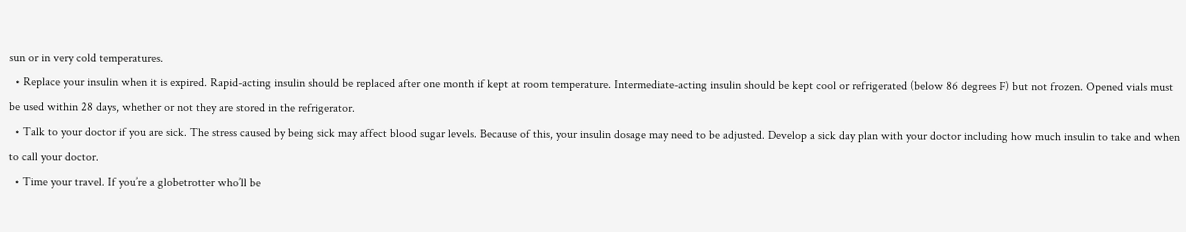sun or in very cold temperatures.
  • Replace your insulin when it is expired. Rapid-acting insulin should be replaced after one month if kept at room temperature. Intermediate-acting insulin should be kept cool or refrigerated (below 86 degrees F) but not frozen. Opened vials must be used within 28 days, whether or not they are stored in the refrigerator.
  • Talk to your doctor if you are sick. The stress caused by being sick may affect blood sugar levels. Because of this, your insulin dosage may need to be adjusted. Develop a sick day plan with your doctor including how much insulin to take and when to call your doctor.
  • Time your travel. If you’re a globetrotter who’ll be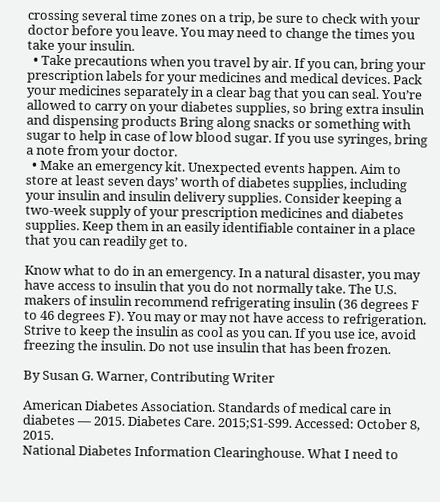crossing several time zones on a trip, be sure to check with your doctor before you leave. You may need to change the times you take your insulin.
  • Take precautions when you travel by air. If you can, bring your prescription labels for your medicines and medical devices. Pack your medicines separately in a clear bag that you can seal. You’re allowed to carry on your diabetes supplies, so bring extra insulin and dispensing products Bring along snacks or something with sugar to help in case of low blood sugar. If you use syringes, bring a note from your doctor.
  • Make an emergency kit. Unexpected events happen. Aim to store at least seven days’ worth of diabetes supplies, including your insulin and insulin delivery supplies. Consider keeping a two-week supply of your prescription medicines and diabetes supplies. Keep them in an easily identifiable container in a place that you can readily get to.

Know what to do in an emergency. In a natural disaster, you may have access to insulin that you do not normally take. The U.S. makers of insulin recommend refrigerating insulin (36 degrees F to 46 degrees F). You may or may not have access to refrigeration. Strive to keep the insulin as cool as you can. If you use ice, avoid freezing the insulin. Do not use insulin that has been frozen.

By Susan G. Warner, Contributing Writer

American Diabetes Association. Standards of medical care in diabetes — 2015. Diabetes Care. 2015;S1-S99. Accessed: October 8, 2015.
National Diabetes Information Clearinghouse. What I need to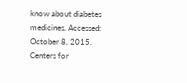know about diabetes medicines. Accessed: October 8, 2015.
Centers for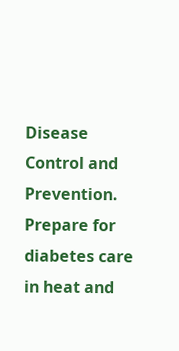Disease Control and Prevention. Prepare for diabetes care in heat and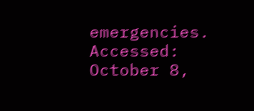emergencies. Accessed: October 8,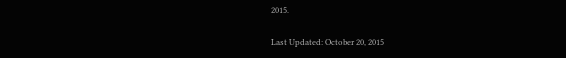2015.

Last Updated: October 20, 2015